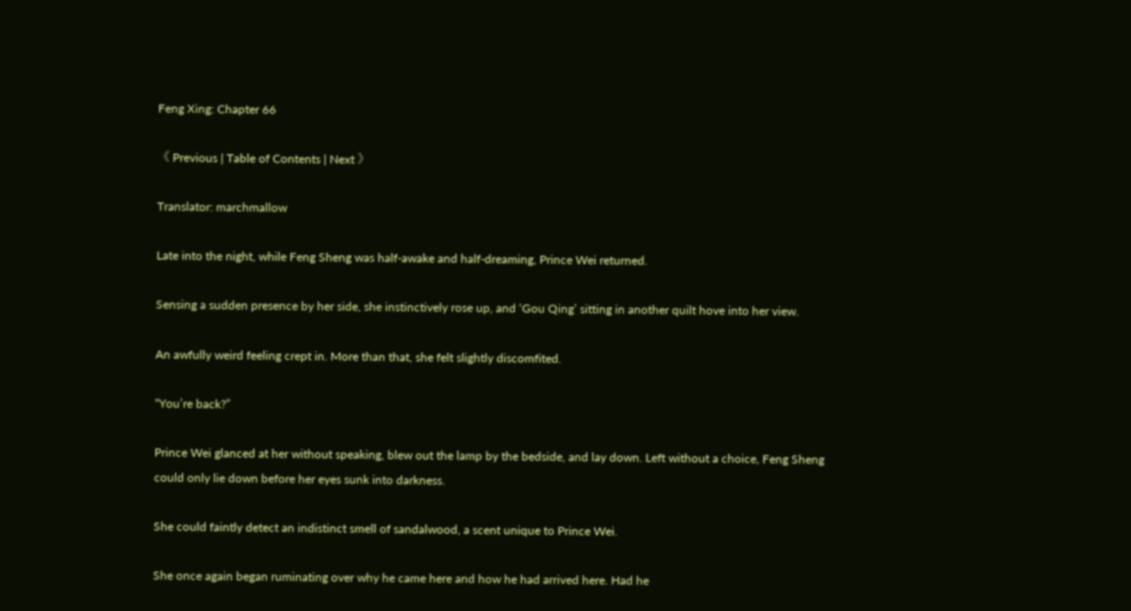Feng Xing: Chapter 66

《 Previous | Table of Contents | Next 》

Translator: marchmallow

Late into the night, while Feng Sheng was half-awake and half-dreaming, Prince Wei returned.

Sensing a sudden presence by her side, she instinctively rose up, and ‘Gou Qing’ sitting in another quilt hove into her view.

An awfully weird feeling crept in. More than that, she felt slightly discomfited.

“You’re back?”

Prince Wei glanced at her without speaking, blew out the lamp by the bedside, and lay down. Left without a choice, Feng Sheng could only lie down before her eyes sunk into darkness.

She could faintly detect an indistinct smell of sandalwood, a scent unique to Prince Wei.

She once again began ruminating over why he came here and how he had arrived here. Had he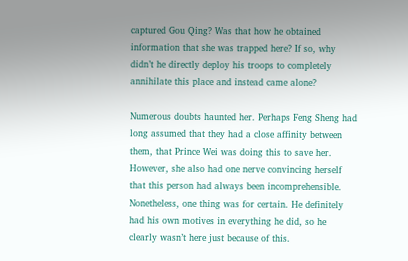captured Gou Qing? Was that how he obtained information that she was trapped here? If so, why didn’t he directly deploy his troops to completely annihilate this place and instead came alone?

Numerous doubts haunted her. Perhaps Feng Sheng had long assumed that they had a close affinity between them, that Prince Wei was doing this to save her. However, she also had one nerve convincing herself that this person had always been incomprehensible. Nonetheless, one thing was for certain. He definitely had his own motives in everything he did, so he clearly wasn’t here just because of this.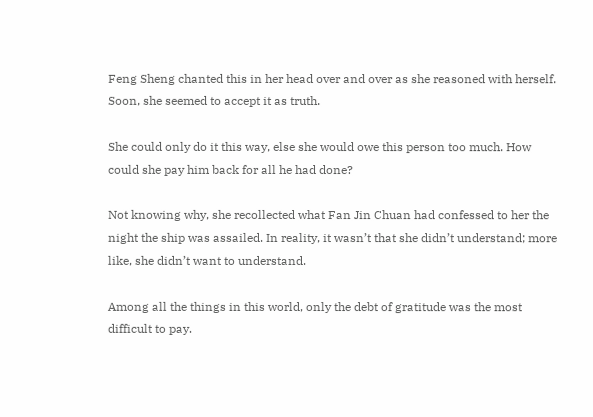Feng Sheng chanted this in her head over and over as she reasoned with herself. Soon, she seemed to accept it as truth.

She could only do it this way, else she would owe this person too much. How could she pay him back for all he had done?

Not knowing why, she recollected what Fan Jin Chuan had confessed to her the night the ship was assailed. In reality, it wasn’t that she didn’t understand; more like, she didn’t want to understand.

Among all the things in this world, only the debt of gratitude was the most difficult to pay.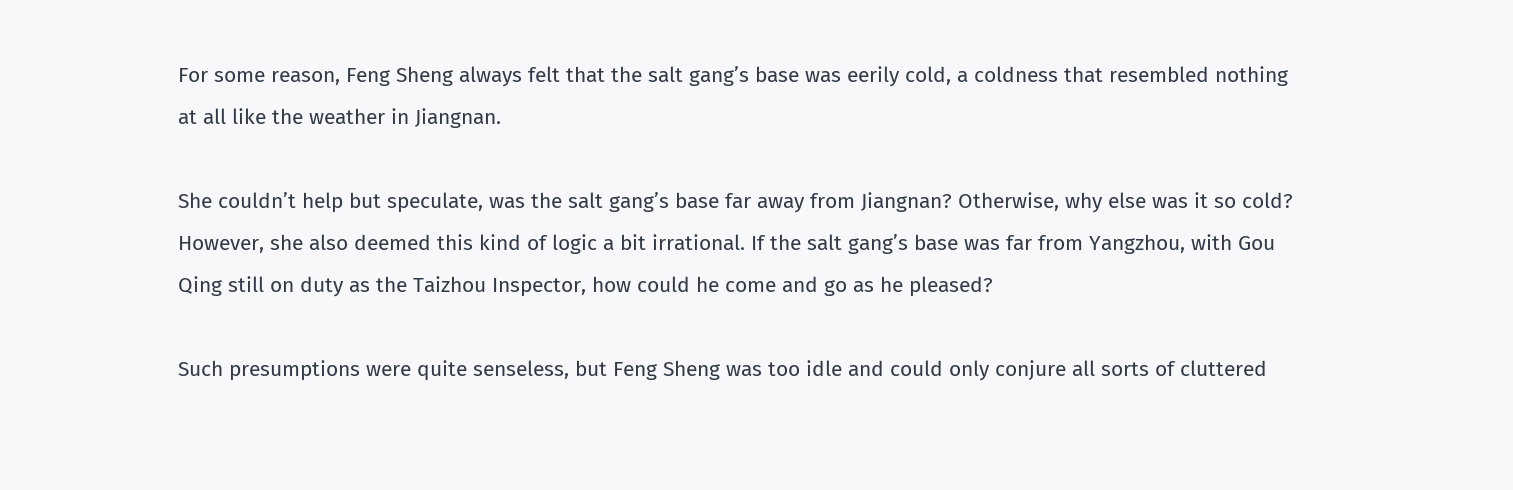For some reason, Feng Sheng always felt that the salt gang’s base was eerily cold, a coldness that resembled nothing at all like the weather in Jiangnan.

She couldn’t help but speculate, was the salt gang’s base far away from Jiangnan? Otherwise, why else was it so cold? However, she also deemed this kind of logic a bit irrational. If the salt gang’s base was far from Yangzhou, with Gou Qing still on duty as the Taizhou Inspector, how could he come and go as he pleased?

Such presumptions were quite senseless, but Feng Sheng was too idle and could only conjure all sorts of cluttered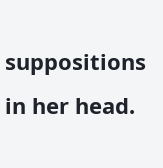suppositions in her head.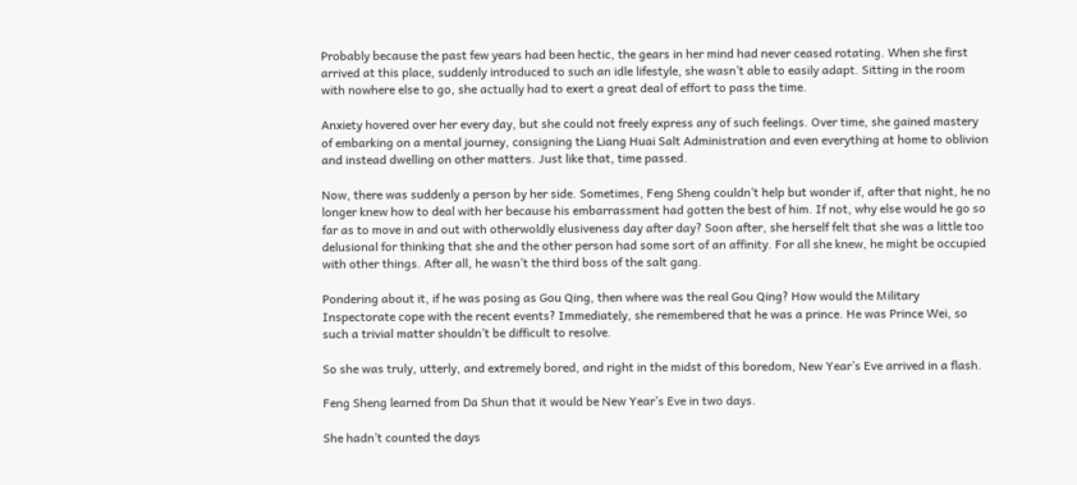Probably because the past few years had been hectic, the gears in her mind had never ceased rotating. When she first arrived at this place, suddenly introduced to such an idle lifestyle, she wasn’t able to easily adapt. Sitting in the room with nowhere else to go, she actually had to exert a great deal of effort to pass the time.

Anxiety hovered over her every day, but she could not freely express any of such feelings. Over time, she gained mastery of embarking on a mental journey, consigning the Liang Huai Salt Administration and even everything at home to oblivion and instead dwelling on other matters. Just like that, time passed.

Now, there was suddenly a person by her side. Sometimes, Feng Sheng couldn’t help but wonder if, after that night, he no longer knew how to deal with her because his embarrassment had gotten the best of him. If not, why else would he go so far as to move in and out with otherwoldly elusiveness day after day? Soon after, she herself felt that she was a little too delusional for thinking that she and the other person had some sort of an affinity. For all she knew, he might be occupied with other things. After all, he wasn’t the third boss of the salt gang.

Pondering about it, if he was posing as Gou Qing, then where was the real Gou Qing? How would the Military Inspectorate cope with the recent events? Immediately, she remembered that he was a prince. He was Prince Wei, so such a trivial matter shouldn’t be difficult to resolve.

So she was truly, utterly, and extremely bored, and right in the midst of this boredom, New Year’s Eve arrived in a flash.

Feng Sheng learned from Da Shun that it would be New Year’s Eve in two days.

She hadn’t counted the days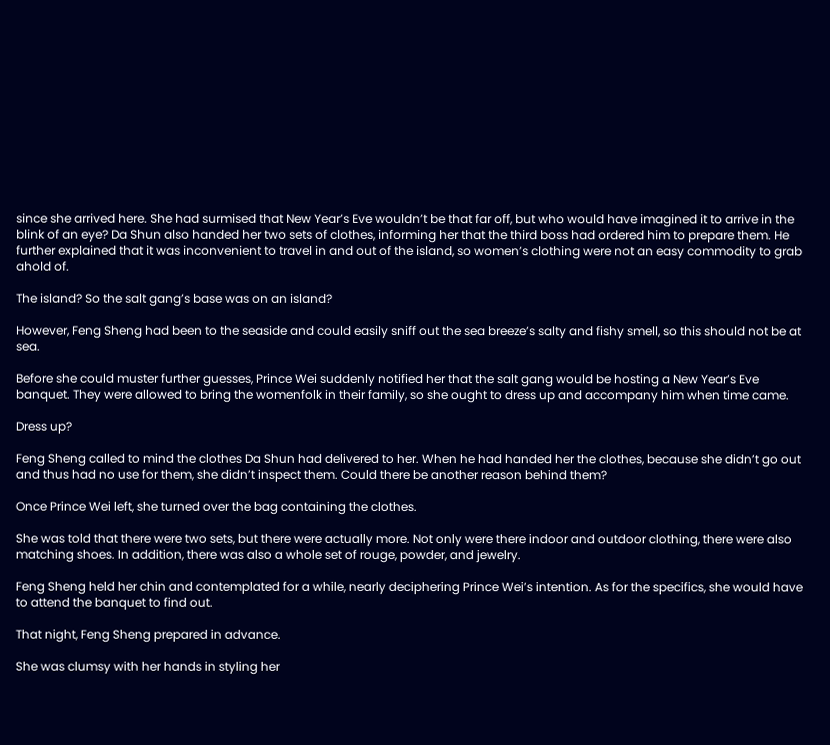since she arrived here. She had surmised that New Year’s Eve wouldn’t be that far off, but who would have imagined it to arrive in the blink of an eye? Da Shun also handed her two sets of clothes, informing her that the third boss had ordered him to prepare them. He further explained that it was inconvenient to travel in and out of the island, so women’s clothing were not an easy commodity to grab ahold of.

The island? So the salt gang’s base was on an island?

However, Feng Sheng had been to the seaside and could easily sniff out the sea breeze’s salty and fishy smell, so this should not be at sea.

Before she could muster further guesses, Prince Wei suddenly notified her that the salt gang would be hosting a New Year’s Eve banquet. They were allowed to bring the womenfolk in their family, so she ought to dress up and accompany him when time came.

Dress up?

Feng Sheng called to mind the clothes Da Shun had delivered to her. When he had handed her the clothes, because she didn’t go out and thus had no use for them, she didn’t inspect them. Could there be another reason behind them?

Once Prince Wei left, she turned over the bag containing the clothes.

She was told that there were two sets, but there were actually more. Not only were there indoor and outdoor clothing, there were also matching shoes. In addition, there was also a whole set of rouge, powder, and jewelry.

Feng Sheng held her chin and contemplated for a while, nearly deciphering Prince Wei’s intention. As for the specifics, she would have to attend the banquet to find out.

That night, Feng Sheng prepared in advance.

She was clumsy with her hands in styling her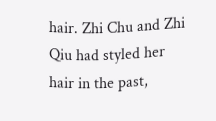hair. Zhi Chu and Zhi Qiu had styled her hair in the past,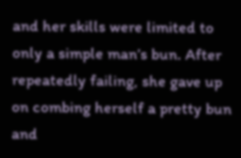and her skills were limited to only a simple man’s bun. After repeatedly failing, she gave up on combing herself a pretty bun and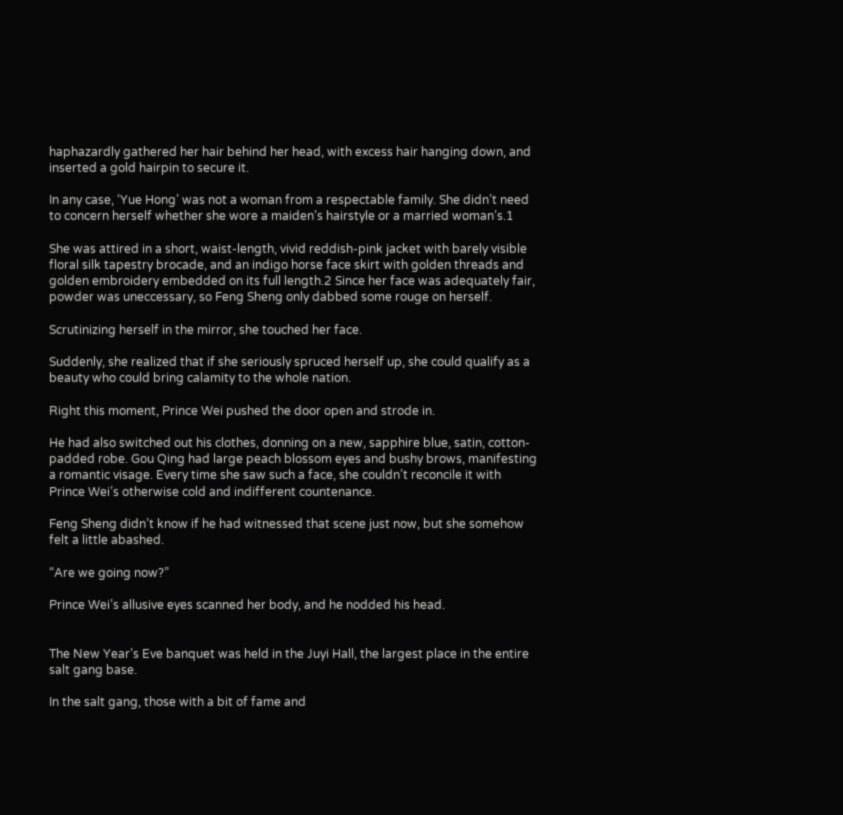haphazardly gathered her hair behind her head, with excess hair hanging down, and inserted a gold hairpin to secure it.

In any case, ‘Yue Hong’ was not a woman from a respectable family. She didn’t need to concern herself whether she wore a maiden’s hairstyle or a married woman’s.1

She was attired in a short, waist-length, vivid reddish-pink jacket with barely visible floral silk tapestry brocade, and an indigo horse face skirt with golden threads and golden embroidery embedded on its full length.2 Since her face was adequately fair, powder was uneccessary, so Feng Sheng only dabbed some rouge on herself.

Scrutinizing herself in the mirror, she touched her face.

Suddenly, she realized that if she seriously spruced herself up, she could qualify as a beauty who could bring calamity to the whole nation.

Right this moment, Prince Wei pushed the door open and strode in.

He had also switched out his clothes, donning on a new, sapphire blue, satin, cotton-padded robe. Gou Qing had large peach blossom eyes and bushy brows, manifesting a romantic visage. Every time she saw such a face, she couldn’t reconcile it with Prince Wei’s otherwise cold and indifferent countenance.

Feng Sheng didn’t know if he had witnessed that scene just now, but she somehow felt a little abashed.

“Are we going now?”

Prince Wei’s allusive eyes scanned her body, and he nodded his head.


The New Year’s Eve banquet was held in the Juyi Hall, the largest place in the entire salt gang base.

In the salt gang, those with a bit of fame and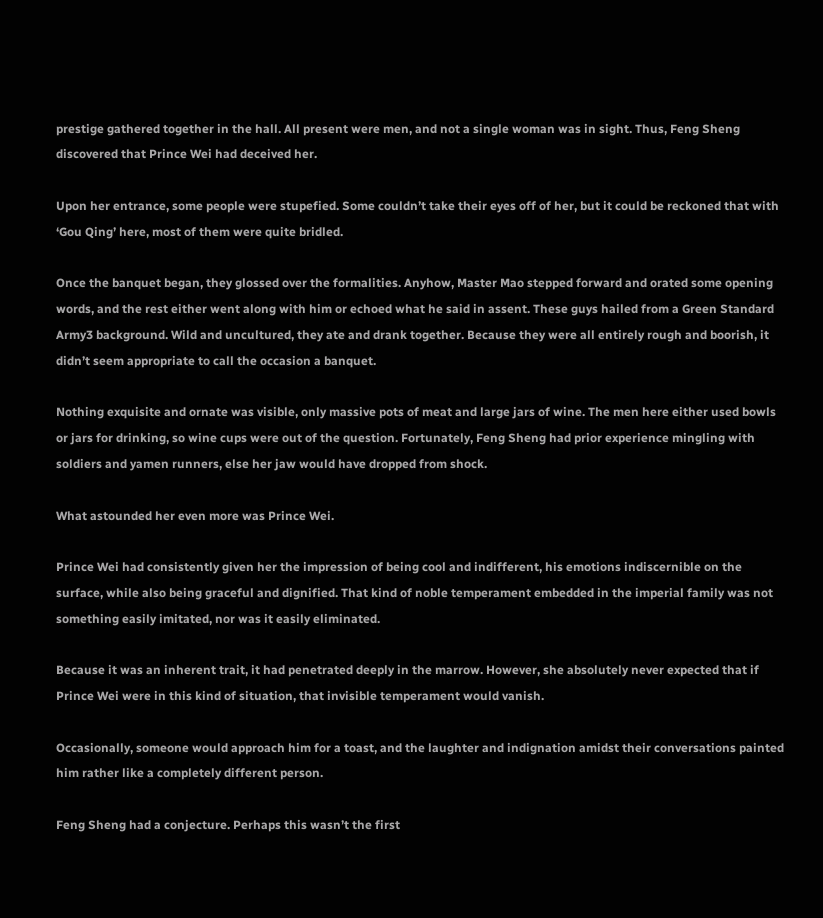prestige gathered together in the hall. All present were men, and not a single woman was in sight. Thus, Feng Sheng discovered that Prince Wei had deceived her.

Upon her entrance, some people were stupefied. Some couldn’t take their eyes off of her, but it could be reckoned that with ‘Gou Qing’ here, most of them were quite bridled.

Once the banquet began, they glossed over the formalities. Anyhow, Master Mao stepped forward and orated some opening words, and the rest either went along with him or echoed what he said in assent. These guys hailed from a Green Standard Army3 background. Wild and uncultured, they ate and drank together. Because they were all entirely rough and boorish, it didn’t seem appropriate to call the occasion a banquet.

Nothing exquisite and ornate was visible, only massive pots of meat and large jars of wine. The men here either used bowls or jars for drinking, so wine cups were out of the question. Fortunately, Feng Sheng had prior experience mingling with soldiers and yamen runners, else her jaw would have dropped from shock.

What astounded her even more was Prince Wei.

Prince Wei had consistently given her the impression of being cool and indifferent, his emotions indiscernible on the surface, while also being graceful and dignified. That kind of noble temperament embedded in the imperial family was not something easily imitated, nor was it easily eliminated.

Because it was an inherent trait, it had penetrated deeply in the marrow. However, she absolutely never expected that if Prince Wei were in this kind of situation, that invisible temperament would vanish.

Occasionally, someone would approach him for a toast, and the laughter and indignation amidst their conversations painted him rather like a completely different person.

Feng Sheng had a conjecture. Perhaps this wasn’t the first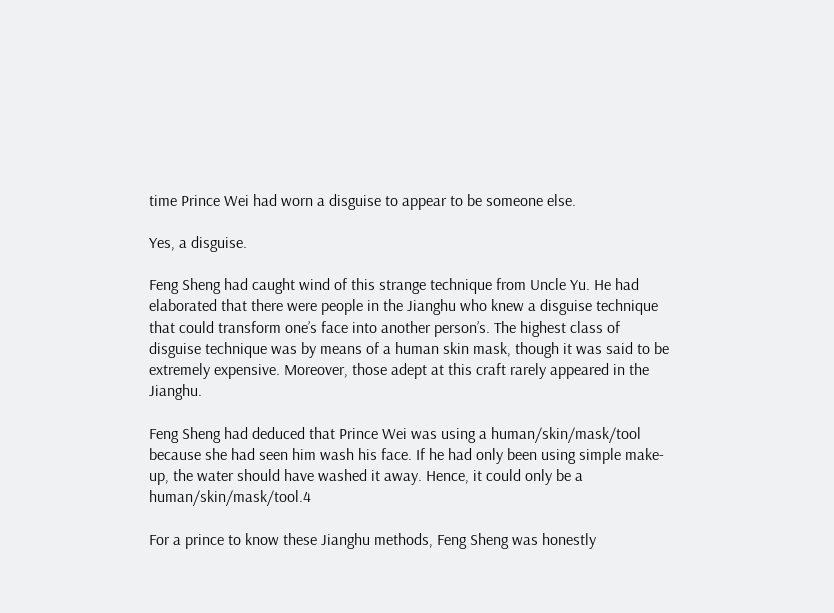time Prince Wei had worn a disguise to appear to be someone else.

Yes, a disguise.

Feng Sheng had caught wind of this strange technique from Uncle Yu. He had elaborated that there were people in the Jianghu who knew a disguise technique that could transform one’s face into another person’s. The highest class of disguise technique was by means of a human skin mask, though it was said to be extremely expensive. Moreover, those adept at this craft rarely appeared in the Jianghu.

Feng Sheng had deduced that Prince Wei was using a human/skin/mask/tool because she had seen him wash his face. If he had only been using simple make-up, the water should have washed it away. Hence, it could only be a human/skin/mask/tool.4

For a prince to know these Jianghu methods, Feng Sheng was honestly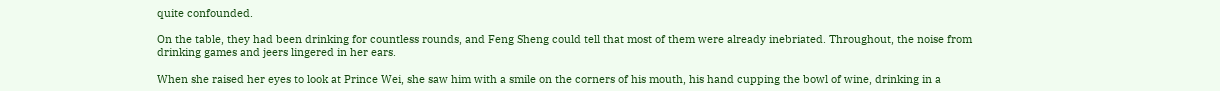quite confounded.

On the table, they had been drinking for countless rounds, and Feng Sheng could tell that most of them were already inebriated. Throughout, the noise from drinking games and jeers lingered in her ears.

When she raised her eyes to look at Prince Wei, she saw him with a smile on the corners of his mouth, his hand cupping the bowl of wine, drinking in a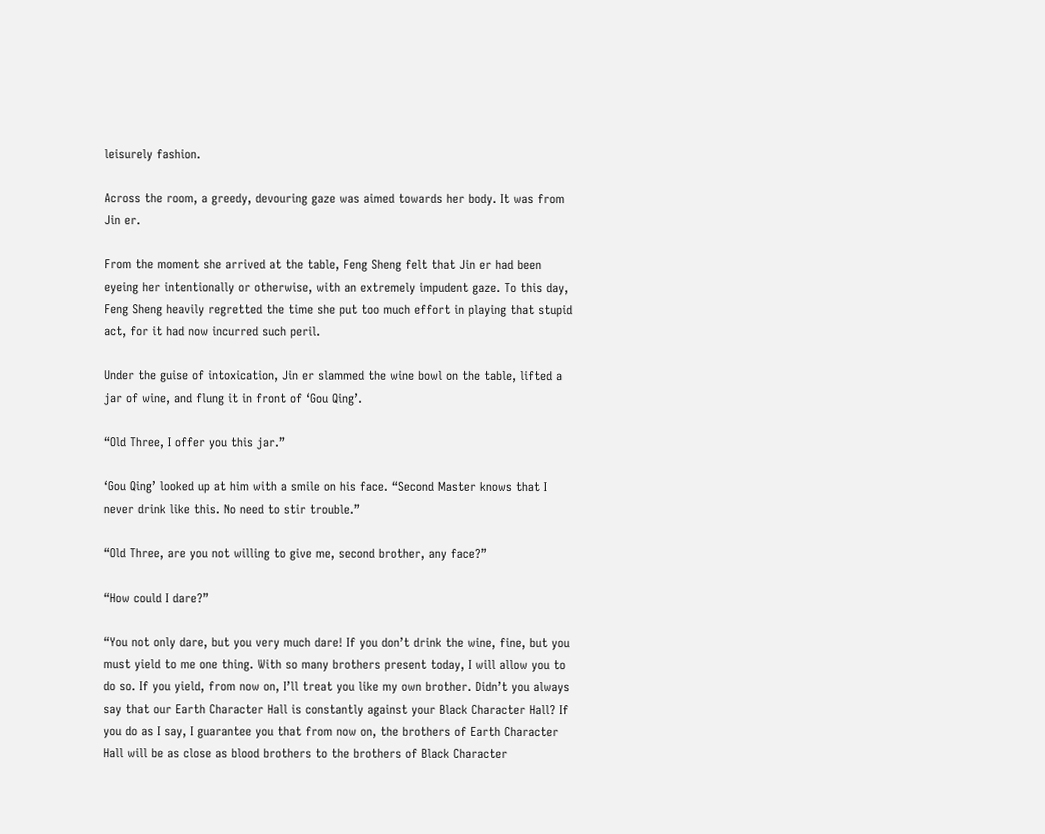leisurely fashion.

Across the room, a greedy, devouring gaze was aimed towards her body. It was from Jin er.

From the moment she arrived at the table, Feng Sheng felt that Jin er had been eyeing her intentionally or otherwise, with an extremely impudent gaze. To this day, Feng Sheng heavily regretted the time she put too much effort in playing that stupid act, for it had now incurred such peril.

Under the guise of intoxication, Jin er slammed the wine bowl on the table, lifted a jar of wine, and flung it in front of ‘Gou Qing’.

“Old Three, I offer you this jar.”

‘Gou Qing’ looked up at him with a smile on his face. “Second Master knows that I never drink like this. No need to stir trouble.”

“Old Three, are you not willing to give me, second brother, any face?”

“How could I dare?”

“You not only dare, but you very much dare! If you don’t drink the wine, fine, but you must yield to me one thing. With so many brothers present today, I will allow you to do so. If you yield, from now on, I’ll treat you like my own brother. Didn’t you always say that our Earth Character Hall is constantly against your Black Character Hall? If you do as I say, I guarantee you that from now on, the brothers of Earth Character Hall will be as close as blood brothers to the brothers of Black Character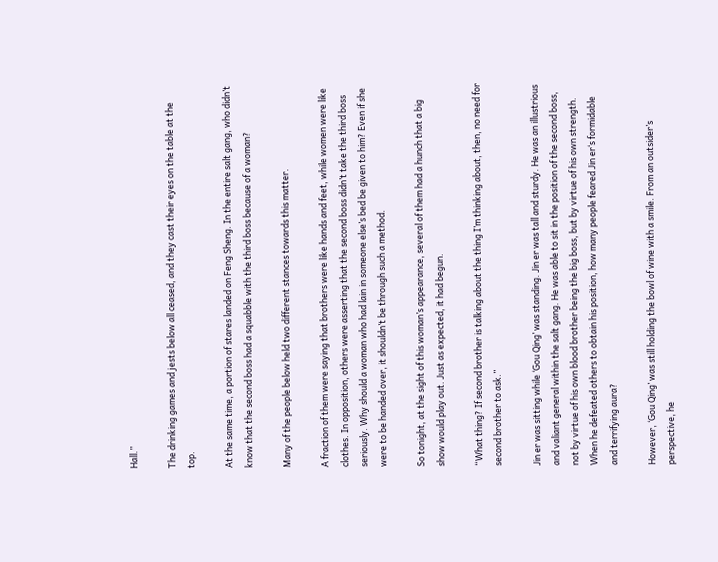Hall.”

The drinking games and jests below all ceased, and they cast their eyes on the table at the top.

At the same time, a portion of stares landed on Feng Sheng. In the entire salt gang, who didn’t know that the second boss had a squabble with the third boss because of a woman?

Many of the people below held two different stances towards this matter.

A fraction of them were saying that brothers were like hands and feet, while women were like clothes. In opposition, others were asserting that the second boss didn’t take the third boss seriously. Why should a woman who had lain in someone else’s bed be given to him? Even if she were to be handed over, it shouldn’t be through such a method.

So tonight, at the sight of this woman’s appearance, several of them had a hunch that a big show would play out. Just as expected, it had begun.

“What thing? If second brother is talking about the thing I’m thinking about, then, no need for second brother to ask.”

Jin er was sitting while ‘Gou Qing’ was standing. Jin er was tall and sturdy. He was an illustrious and valiant general within the salt gang. He was able to sit in the position of the second boss, not by virtue of his own blood brother being the big boss, but by virtue of his own strength. When he defeated others to obtain his position, how many people feared Jin er‘s formidable and terrifying aura?

However, ‘Gou Qing’ was still holding the bowl of wine with a smile. From an outsider’s perspective, he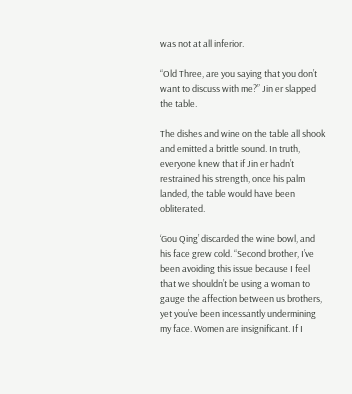was not at all inferior.

“Old Three, are you saying that you don’t want to discuss with me?” Jin er slapped the table.

The dishes and wine on the table all shook and emitted a brittle sound. In truth, everyone knew that if Jin er hadn’t restrained his strength, once his palm landed, the table would have been obliterated.

‘Gou Qing’ discarded the wine bowl, and his face grew cold. “Second brother, I’ve been avoiding this issue because I feel that we shouldn’t be using a woman to gauge the affection between us brothers, yet you’ve been incessantly undermining my face. Women are insignificant. If I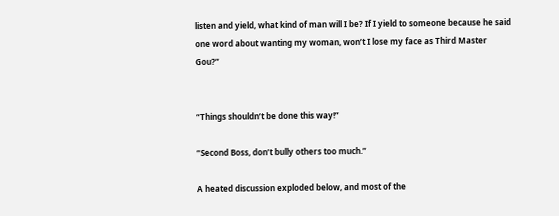listen and yield, what kind of man will I be? If I yield to someone because he said one word about wanting my woman, won’t I lose my face as Third Master Gou?”


“Things shouldn’t be done this way!”

“Second Boss, don’t bully others too much.”

A heated discussion exploded below, and most of the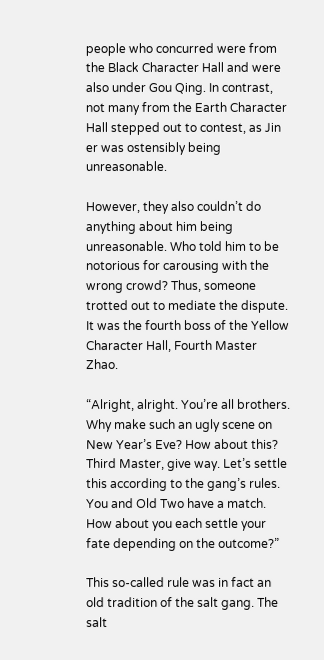people who concurred were from the Black Character Hall and were also under Gou Qing. In contrast, not many from the Earth Character Hall stepped out to contest, as Jin er was ostensibly being unreasonable.

However, they also couldn’t do anything about him being unreasonable. Who told him to be notorious for carousing with the wrong crowd? Thus, someone trotted out to mediate the dispute. It was the fourth boss of the Yellow Character Hall, Fourth Master Zhao.

“Alright, alright. You’re all brothers. Why make such an ugly scene on New Year’s Eve? How about this? Third Master, give way. Let’s settle this according to the gang’s rules. You and Old Two have a match. How about you each settle your fate depending on the outcome?”

This so-called rule was in fact an old tradition of the salt gang. The salt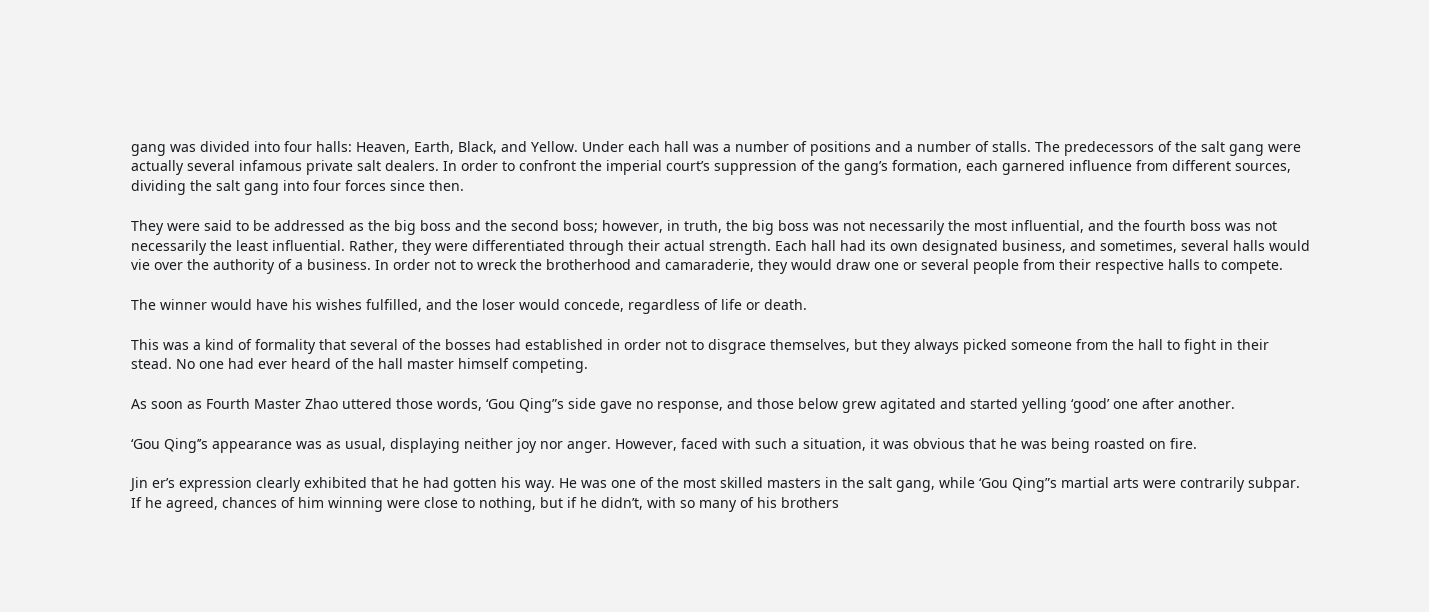gang was divided into four halls: Heaven, Earth, Black, and Yellow. Under each hall was a number of positions and a number of stalls. The predecessors of the salt gang were actually several infamous private salt dealers. In order to confront the imperial court’s suppression of the gang’s formation, each garnered influence from different sources, dividing the salt gang into four forces since then.

They were said to be addressed as the big boss and the second boss; however, in truth, the big boss was not necessarily the most influential, and the fourth boss was not necessarily the least influential. Rather, they were differentiated through their actual strength. Each hall had its own designated business, and sometimes, several halls would vie over the authority of a business. In order not to wreck the brotherhood and camaraderie, they would draw one or several people from their respective halls to compete.

The winner would have his wishes fulfilled, and the loser would concede, regardless of life or death.

This was a kind of formality that several of the bosses had established in order not to disgrace themselves, but they always picked someone from the hall to fight in their stead. No one had ever heard of the hall master himself competing.

As soon as Fourth Master Zhao uttered those words, ‘Gou Qing”s side gave no response, and those below grew agitated and started yelling ‘good’ one after another.

‘Gou Qing’’s appearance was as usual, displaying neither joy nor anger. However, faced with such a situation, it was obvious that he was being roasted on fire.

Jin er’s expression clearly exhibited that he had gotten his way. He was one of the most skilled masters in the salt gang, while ‘Gou Qing”s martial arts were contrarily subpar. If he agreed, chances of him winning were close to nothing, but if he didn’t, with so many of his brothers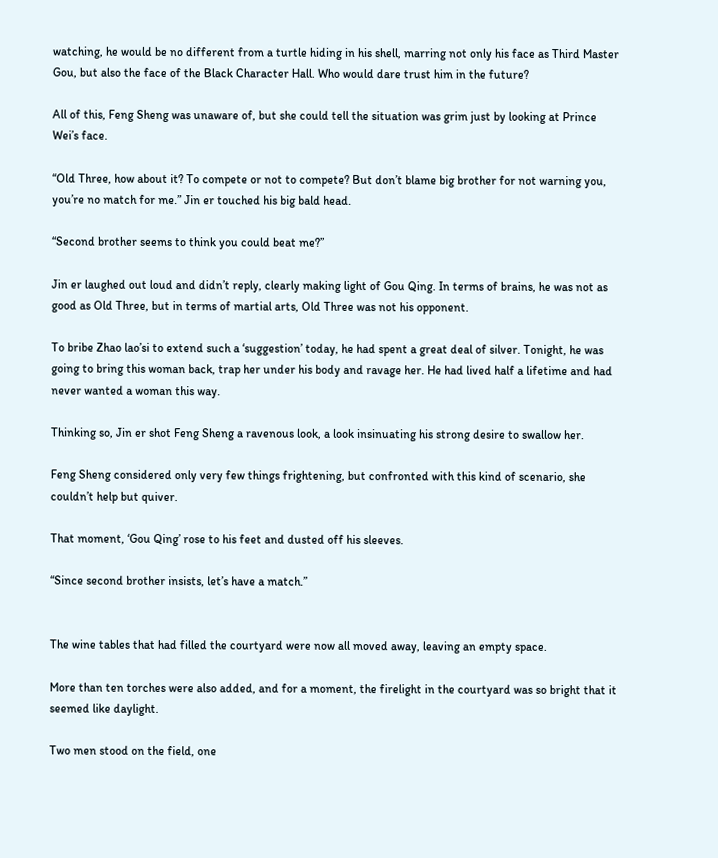watching, he would be no different from a turtle hiding in his shell, marring not only his face as Third Master Gou, but also the face of the Black Character Hall. Who would dare trust him in the future?

All of this, Feng Sheng was unaware of, but she could tell the situation was grim just by looking at Prince Wei’s face.

“Old Three, how about it? To compete or not to compete? But don’t blame big brother for not warning you, you’re no match for me.” Jin er touched his big bald head.

“Second brother seems to think you could beat me?”

Jin er laughed out loud and didn’t reply, clearly making light of Gou Qing. In terms of brains, he was not as good as Old Three, but in terms of martial arts, Old Three was not his opponent.

To bribe Zhao lao’si to extend such a ‘suggestion’ today, he had spent a great deal of silver. Tonight, he was going to bring this woman back, trap her under his body and ravage her. He had lived half a lifetime and had never wanted a woman this way.

Thinking so, Jin er shot Feng Sheng a ravenous look, a look insinuating his strong desire to swallow her.

Feng Sheng considered only very few things frightening, but confronted with this kind of scenario, she couldn’t help but quiver.

That moment, ‘Gou Qing’ rose to his feet and dusted off his sleeves.

“Since second brother insists, let’s have a match.”


The wine tables that had filled the courtyard were now all moved away, leaving an empty space.

More than ten torches were also added, and for a moment, the firelight in the courtyard was so bright that it seemed like daylight.

Two men stood on the field, one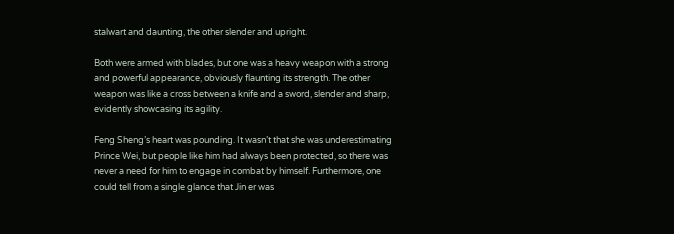stalwart and daunting, the other slender and upright.

Both were armed with blades, but one was a heavy weapon with a strong and powerful appearance, obviously flaunting its strength. The other weapon was like a cross between a knife and a sword, slender and sharp, evidently showcasing its agility.

Feng Sheng’s heart was pounding. It wasn’t that she was underestimating Prince Wei, but people like him had always been protected, so there was never a need for him to engage in combat by himself. Furthermore, one could tell from a single glance that Jin er was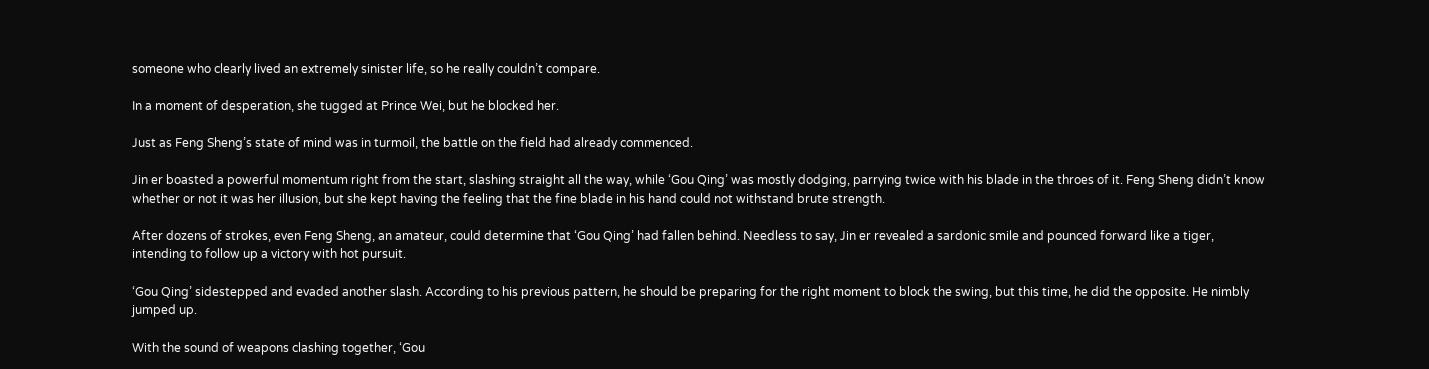someone who clearly lived an extremely sinister life, so he really couldn’t compare.

In a moment of desperation, she tugged at Prince Wei, but he blocked her.

Just as Feng Sheng’s state of mind was in turmoil, the battle on the field had already commenced.

Jin er boasted a powerful momentum right from the start, slashing straight all the way, while ‘Gou Qing’ was mostly dodging, parrying twice with his blade in the throes of it. Feng Sheng didn’t know whether or not it was her illusion, but she kept having the feeling that the fine blade in his hand could not withstand brute strength.

After dozens of strokes, even Feng Sheng, an amateur, could determine that ‘Gou Qing’ had fallen behind. Needless to say, Jin er revealed a sardonic smile and pounced forward like a tiger, intending to follow up a victory with hot pursuit.

‘Gou Qing’ sidestepped and evaded another slash. According to his previous pattern, he should be preparing for the right moment to block the swing, but this time, he did the opposite. He nimbly jumped up.

With the sound of weapons clashing together, ‘Gou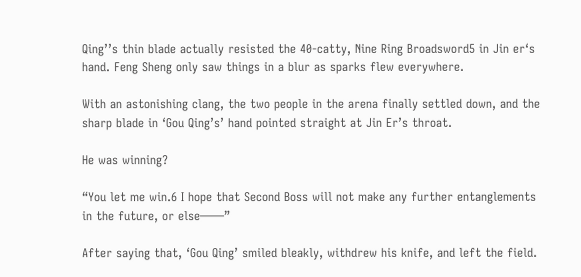Qing’’s thin blade actually resisted the 40-catty, Nine Ring Broadsword5 in Jin er‘s hand. Feng Sheng only saw things in a blur as sparks flew everywhere.

With an astonishing clang, the two people in the arena finally settled down, and the sharp blade in ‘Gou Qing’s’ hand pointed straight at Jin Er’s throat.

He was winning?

“You let me win.6 I hope that Second Boss will not make any further entanglements in the future, or else——”

After saying that, ‘Gou Qing’ smiled bleakly, withdrew his knife, and left the field.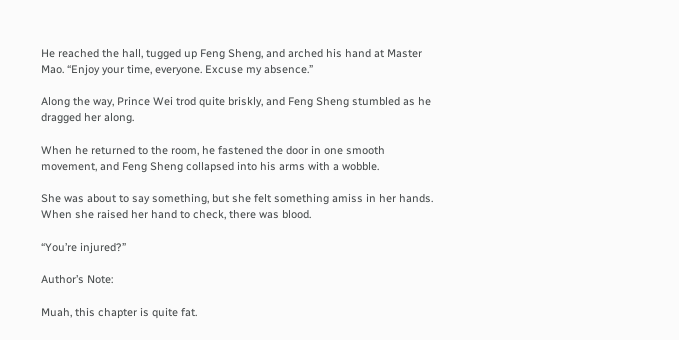He reached the hall, tugged up Feng Sheng, and arched his hand at Master Mao. “Enjoy your time, everyone. Excuse my absence.”

Along the way, Prince Wei trod quite briskly, and Feng Sheng stumbled as he dragged her along.

When he returned to the room, he fastened the door in one smooth movement, and Feng Sheng collapsed into his arms with a wobble.

She was about to say something, but she felt something amiss in her hands. When she raised her hand to check, there was blood.

“You’re injured?”

Author’s Note:

Muah, this chapter is quite fat.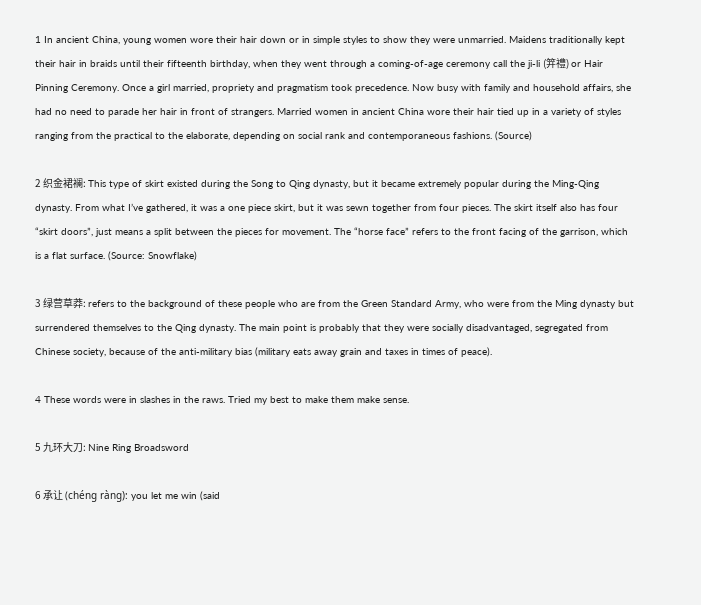1 In ancient China, young women wore their hair down or in simple styles to show they were unmarried. Maidens traditionally kept their hair in braids until their fifteenth birthday, when they went through a coming-of-age ceremony call the ji-li (笄禮) or Hair Pinning Ceremony. Once a girl married, propriety and pragmatism took precedence. Now busy with family and household affairs, she had no need to parade her hair in front of strangers. Married women in ancient China wore their hair tied up in a variety of styles ranging from the practical to the elaborate, depending on social rank and contemporaneous fashions. (Source)

2 织金裙襕: This type of skirt existed during the Song to Qing dynasty, but it became extremely popular during the Ming-Qing dynasty. From what I’ve gathered, it was a one piece skirt, but it was sewn together from four pieces. The skirt itself also has four “skirt doors”, just means a split between the pieces for movement. The “horse face” refers to the front facing of the garrison, which is a flat surface. (Source: Snowflake)

3 绿营草莽: refers to the background of these people who are from the Green Standard Army, who were from the Ming dynasty but surrendered themselves to the Qing dynasty. The main point is probably that they were socially disadvantaged, segregated from Chinese society, because of the anti-military bias (military eats away grain and taxes in times of peace).

4 These words were in slashes in the raws. Tried my best to make them make sense.

5 九环大刀: Nine Ring Broadsword

6 承让 (chéng ràng): you let me win (said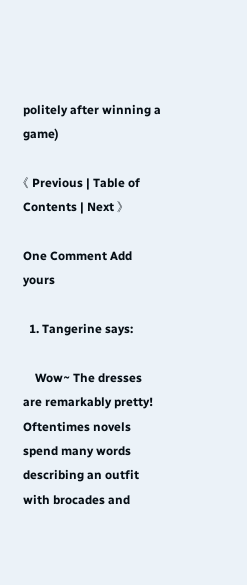politely after winning a game)

《 Previous | Table of Contents | Next 》

One Comment Add yours

  1. Tangerine says:

    Wow~ The dresses are remarkably pretty! Oftentimes novels spend many words describing an outfit with brocades and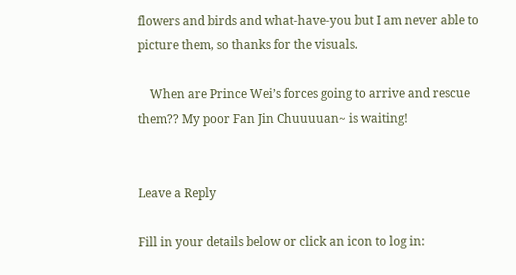flowers and birds and what-have-you but I am never able to picture them, so thanks for the visuals.

    When are Prince Wei’s forces going to arrive and rescue them?? My poor Fan Jin Chuuuuan~ is waiting!


Leave a Reply

Fill in your details below or click an icon to log in: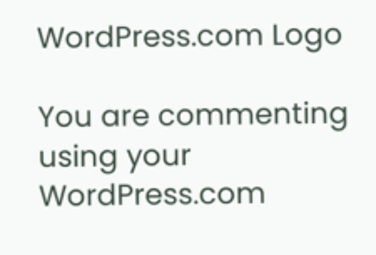WordPress.com Logo

You are commenting using your WordPress.com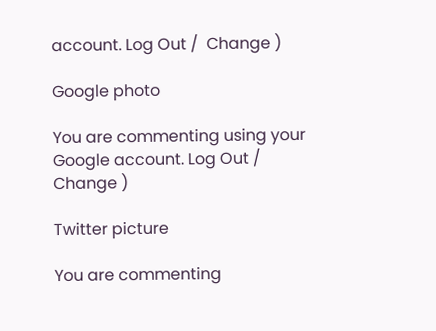account. Log Out /  Change )

Google photo

You are commenting using your Google account. Log Out /  Change )

Twitter picture

You are commenting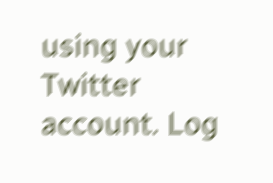using your Twitter account. Log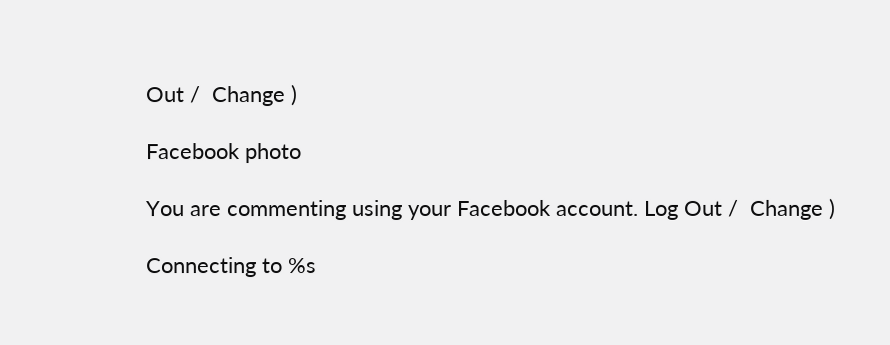Out /  Change )

Facebook photo

You are commenting using your Facebook account. Log Out /  Change )

Connecting to %s